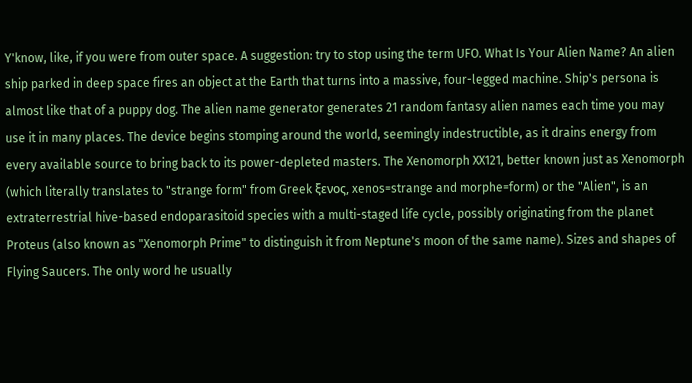Y'know, like, if you were from outer space. A suggestion: try to stop using the term UFO. What Is Your Alien Name? An alien ship parked in deep space fires an object at the Earth that turns into a massive, four-legged machine. Ship's persona is almost like that of a puppy dog. The alien name generator generates 21 random fantasy alien names each time you may use it in many places. The device begins stomping around the world, seemingly indestructible, as it drains energy from every available source to bring back to its power-depleted masters. The Xenomorph XX121, better known just as Xenomorph (which literally translates to "strange form" from Greek ξενος, xenos=strange and morphe=form) or the "Alien", is an extraterrestrial hive-based endoparasitoid species with a multi-staged life cycle, possibly originating from the planet Proteus (also known as "Xenomorph Prime" to distinguish it from Neptune's moon of the same name). Sizes and shapes of Flying Saucers. The only word he usually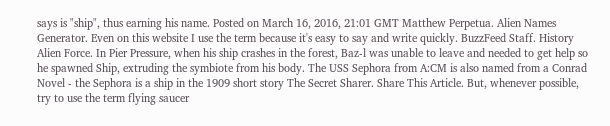says is "ship", thus earning his name. Posted on March 16, 2016, 21:01 GMT Matthew Perpetua. Alien Names Generator. Even on this website I use the term because it's easy to say and write quickly. BuzzFeed Staff. History Alien Force. In Pier Pressure, when his ship crashes in the forest, Baz-l was unable to leave and needed to get help so he spawned Ship, extruding the symbiote from his body. The USS Sephora from A:CM is also named from a Conrad Novel - the Sephora is a ship in the 1909 short story The Secret Sharer. Share This Article. But, whenever possible, try to use the term flying saucer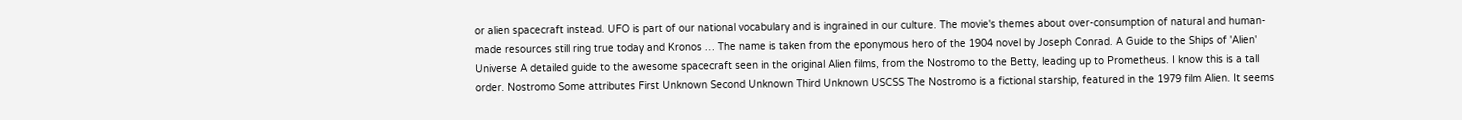or alien spacecraft instead. UFO is part of our national vocabulary and is ingrained in our culture. The movie's themes about over-consumption of natural and human-made resources still ring true today and Kronos … The name is taken from the eponymous hero of the 1904 novel by Joseph Conrad. A Guide to the Ships of 'Alien' Universe A detailed guide to the awesome spacecraft seen in the original Alien films, from the Nostromo to the Betty, leading up to Prometheus. I know this is a tall order. Nostromo Some attributes First Unknown Second Unknown Third Unknown USCSS The Nostromo is a fictional starship, featured in the 1979 film Alien. It seems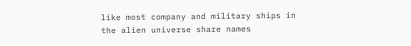like most company and military ships in the alien universe share names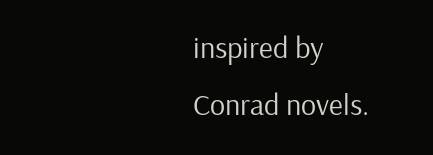inspired by Conrad novels.